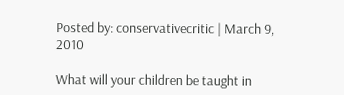Posted by: conservativecritic | March 9, 2010

What will your children be taught in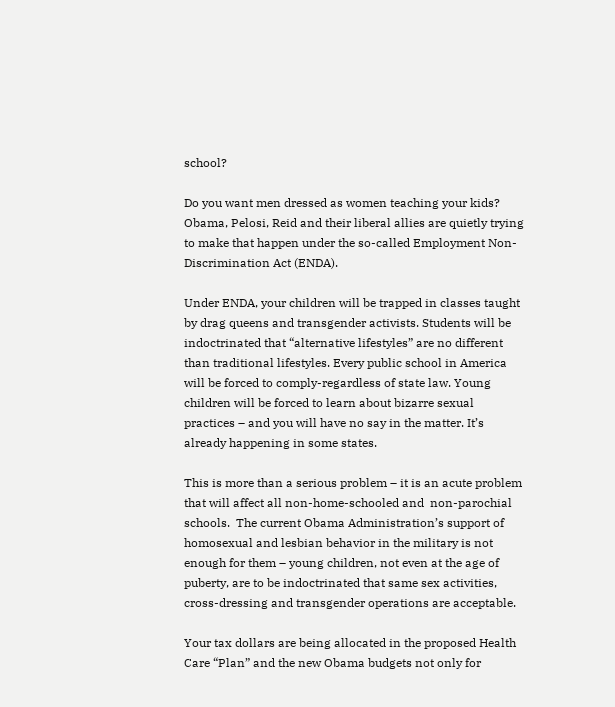school?

Do you want men dressed as women teaching your kids? Obama, Pelosi, Reid and their liberal allies are quietly trying to make that happen under the so-called Employment Non-Discrimination Act (ENDA).

Under ENDA, your children will be trapped in classes taught by drag queens and transgender activists. Students will be indoctrinated that “alternative lifestyles” are no different than traditional lifestyles. Every public school in America will be forced to comply-regardless of state law. Young children will be forced to learn about bizarre sexual practices – and you will have no say in the matter. It’s already happening in some states.

This is more than a serious problem – it is an acute problem that will affect all non-home-schooled and  non-parochial schools.  The current Obama Administration’s support of homosexual and lesbian behavior in the military is not enough for them – young children, not even at the age of puberty, are to be indoctrinated that same sex activities, cross-dressing and transgender operations are acceptable.

Your tax dollars are being allocated in the proposed Health Care “Plan” and the new Obama budgets not only for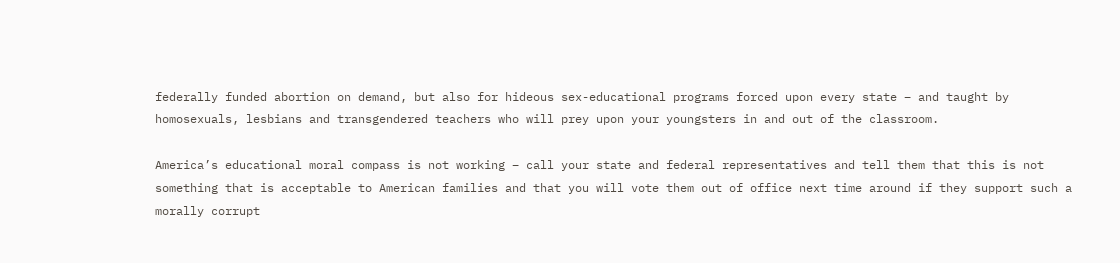federally funded abortion on demand, but also for hideous sex-educational programs forced upon every state – and taught by homosexuals, lesbians and transgendered teachers who will prey upon your youngsters in and out of the classroom.

America’s educational moral compass is not working – call your state and federal representatives and tell them that this is not something that is acceptable to American families and that you will vote them out of office next time around if they support such a morally corrupt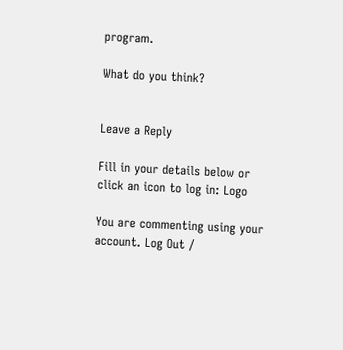program.

What do you think?


Leave a Reply

Fill in your details below or click an icon to log in: Logo

You are commenting using your account. Log Out /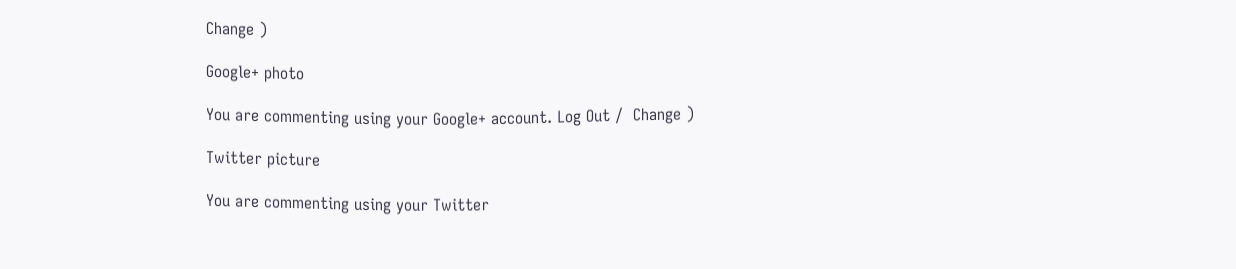Change )

Google+ photo

You are commenting using your Google+ account. Log Out /  Change )

Twitter picture

You are commenting using your Twitter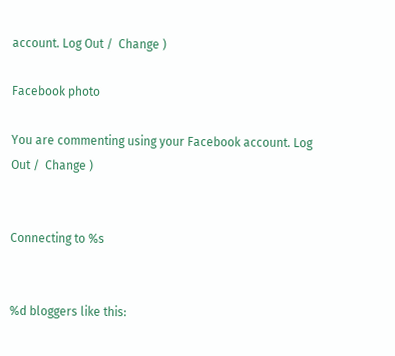account. Log Out /  Change )

Facebook photo

You are commenting using your Facebook account. Log Out /  Change )


Connecting to %s


%d bloggers like this: